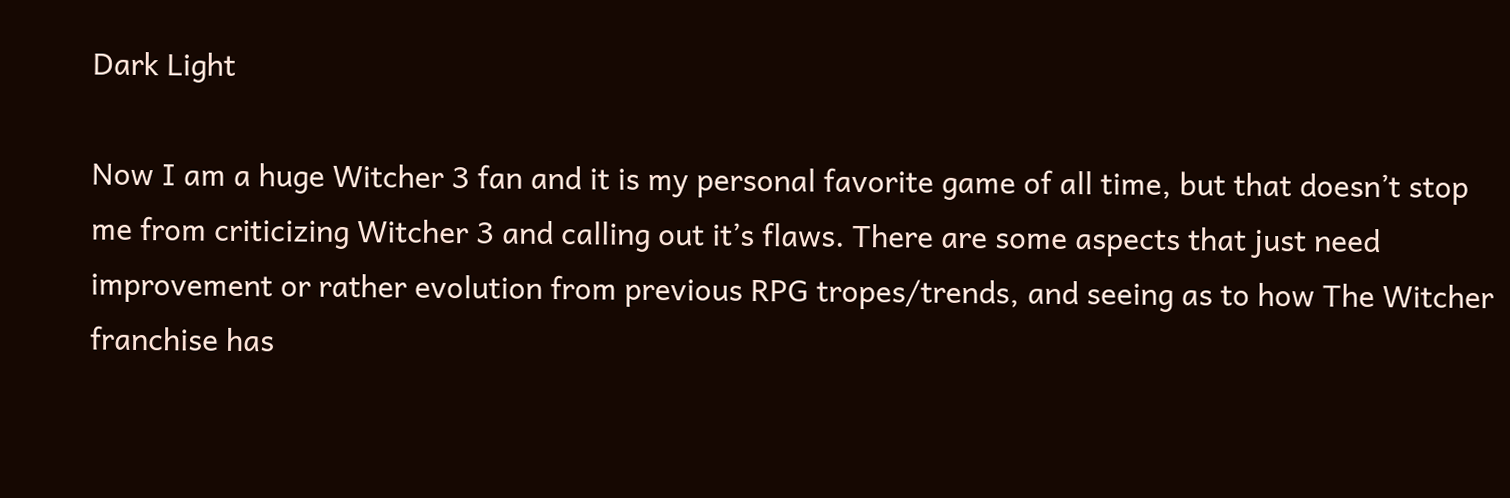Dark Light

Now I am a huge Witcher 3 fan and it is my personal favorite game of all time, but that doesn’t stop me from criticizing Witcher 3 and calling out it’s flaws. There are some aspects that just need improvement or rather evolution from previous RPG tropes/trends, and seeing as to how The Witcher franchise has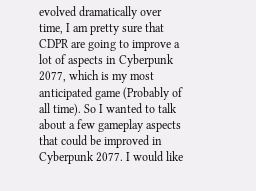evolved dramatically over time, I am pretty sure that CDPR are going to improve a lot of aspects in Cyberpunk 2077, which is my most anticipated game (Probably of all time). So I wanted to talk about a few gameplay aspects that could be improved in Cyberpunk 2077. I would like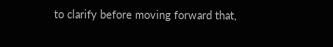to clarify before moving forward that,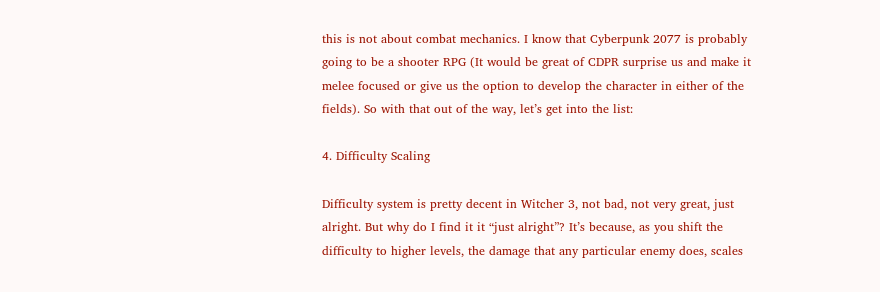this is not about combat mechanics. I know that Cyberpunk 2077 is probably going to be a shooter RPG (It would be great of CDPR surprise us and make it melee focused or give us the option to develop the character in either of the fields). So with that out of the way, let’s get into the list:

4. Difficulty Scaling

Difficulty system is pretty decent in Witcher 3, not bad, not very great, just alright. But why do I find it it “just alright”? It’s because, as you shift the difficulty to higher levels, the damage that any particular enemy does, scales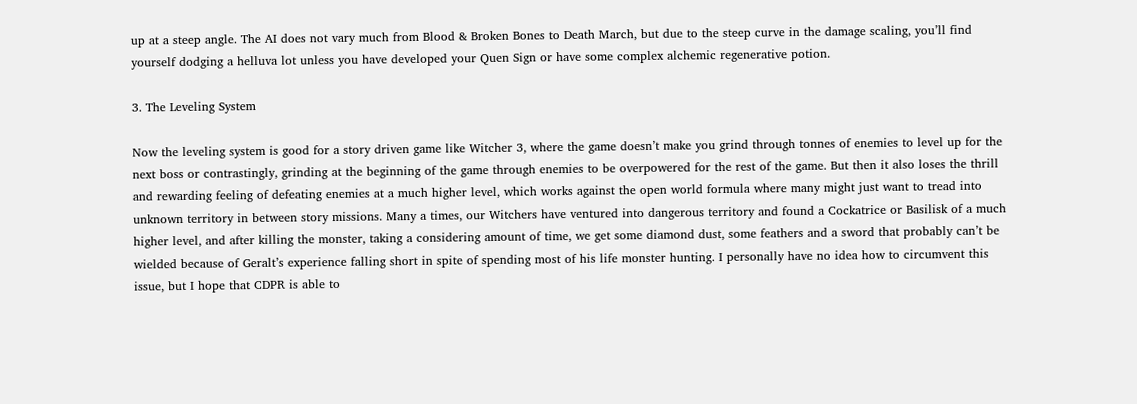up at a steep angle. The AI does not vary much from Blood & Broken Bones to Death March, but due to the steep curve in the damage scaling, you’ll find yourself dodging a helluva lot unless you have developed your Quen Sign or have some complex alchemic regenerative potion.

3. The Leveling System

Now the leveling system is good for a story driven game like Witcher 3, where the game doesn’t make you grind through tonnes of enemies to level up for the next boss or contrastingly, grinding at the beginning of the game through enemies to be overpowered for the rest of the game. But then it also loses the thrill and rewarding feeling of defeating enemies at a much higher level, which works against the open world formula where many might just want to tread into unknown territory in between story missions. Many a times, our Witchers have ventured into dangerous territory and found a Cockatrice or Basilisk of a much higher level, and after killing the monster, taking a considering amount of time, we get some diamond dust, some feathers and a sword that probably can’t be wielded because of Geralt’s experience falling short in spite of spending most of his life monster hunting. I personally have no idea how to circumvent this issue, but I hope that CDPR is able to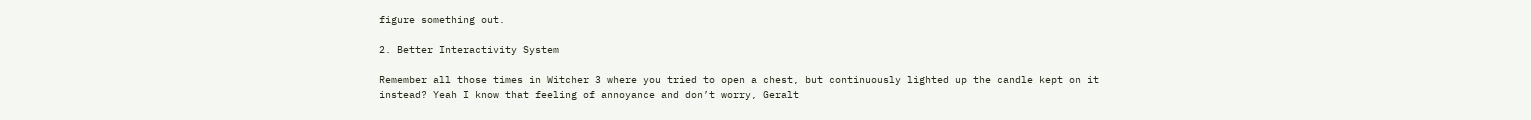figure something out.

2. Better Interactivity System

Remember all those times in Witcher 3 where you tried to open a chest, but continuously lighted up the candle kept on it instead? Yeah I know that feeling of annoyance and don’t worry, Geralt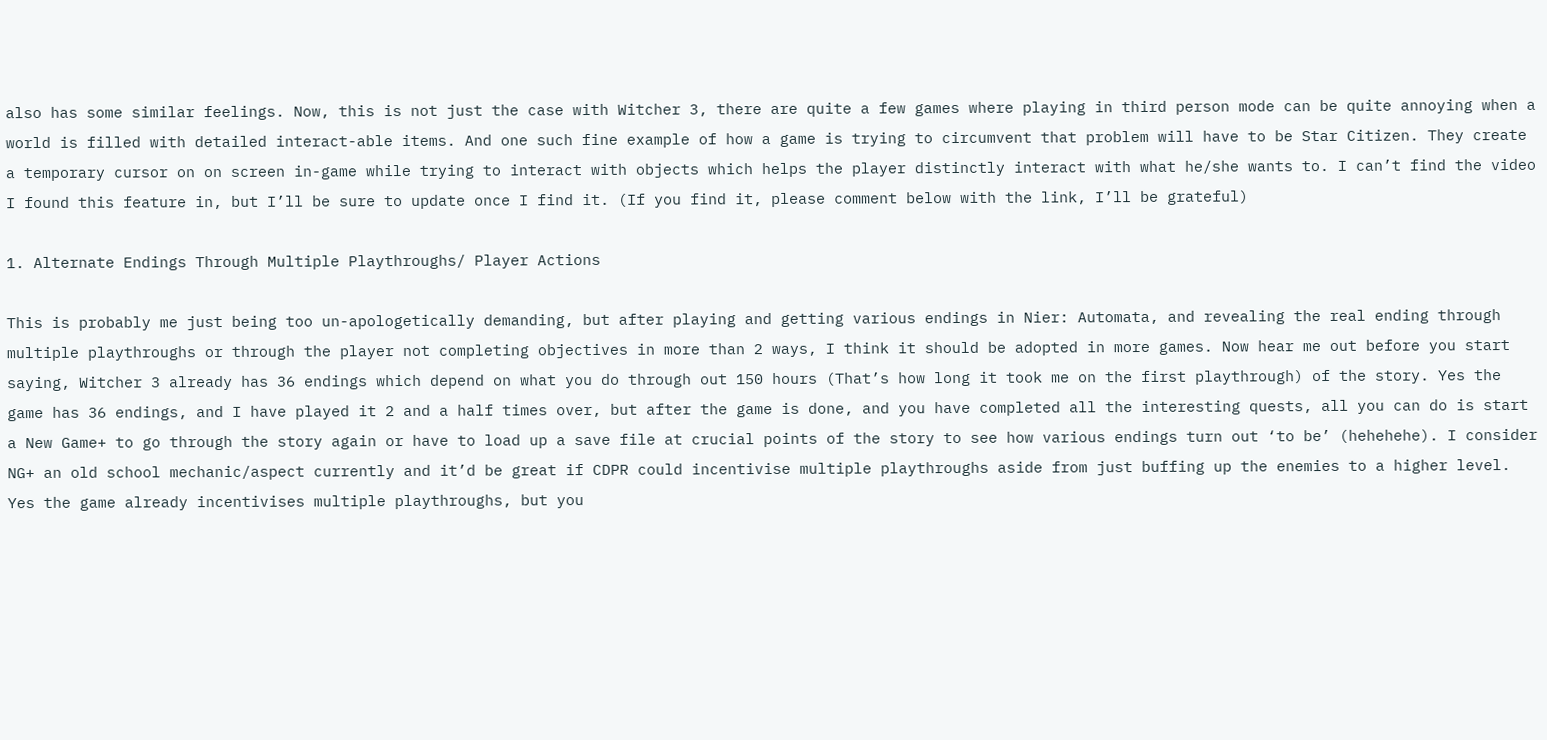also has some similar feelings. Now, this is not just the case with Witcher 3, there are quite a few games where playing in third person mode can be quite annoying when a world is filled with detailed interact-able items. And one such fine example of how a game is trying to circumvent that problem will have to be Star Citizen. They create a temporary cursor on on screen in-game while trying to interact with objects which helps the player distinctly interact with what he/she wants to. I can’t find the video I found this feature in, but I’ll be sure to update once I find it. (If you find it, please comment below with the link, I’ll be grateful)

1. Alternate Endings Through Multiple Playthroughs/ Player Actions

This is probably me just being too un-apologetically demanding, but after playing and getting various endings in Nier: Automata, and revealing the real ending through multiple playthroughs or through the player not completing objectives in more than 2 ways, I think it should be adopted in more games. Now hear me out before you start saying, Witcher 3 already has 36 endings which depend on what you do through out 150 hours (That’s how long it took me on the first playthrough) of the story. Yes the game has 36 endings, and I have played it 2 and a half times over, but after the game is done, and you have completed all the interesting quests, all you can do is start a New Game+ to go through the story again or have to load up a save file at crucial points of the story to see how various endings turn out ‘to be’ (hehehehe). I consider NG+ an old school mechanic/aspect currently and it’d be great if CDPR could incentivise multiple playthroughs aside from just buffing up the enemies to a higher level. Yes the game already incentivises multiple playthroughs, but you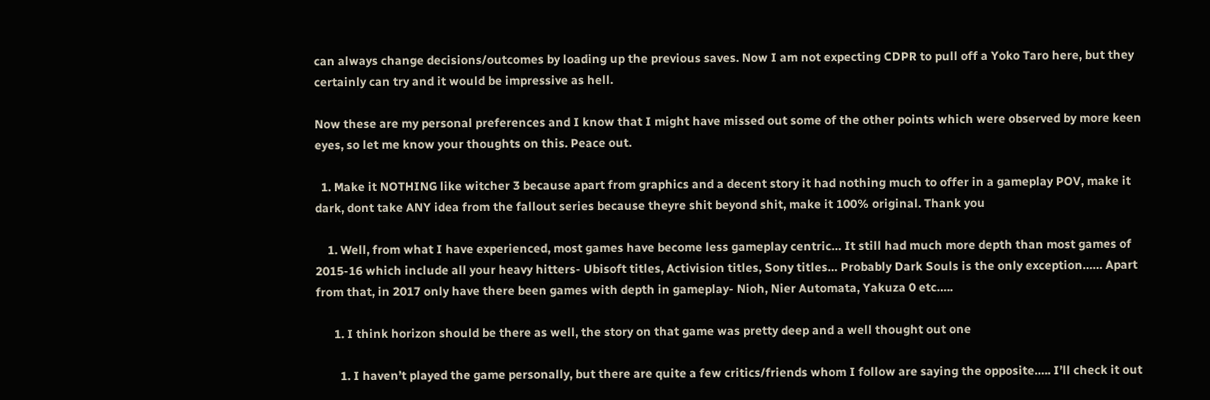can always change decisions/outcomes by loading up the previous saves. Now I am not expecting CDPR to pull off a Yoko Taro here, but they certainly can try and it would be impressive as hell.

Now these are my personal preferences and I know that I might have missed out some of the other points which were observed by more keen eyes, so let me know your thoughts on this. Peace out.

  1. Make it NOTHING like witcher 3 because apart from graphics and a decent story it had nothing much to offer in a gameplay POV, make it dark, dont take ANY idea from the fallout series because theyre shit beyond shit, make it 100% original. Thank you

    1. Well, from what I have experienced, most games have become less gameplay centric… It still had much more depth than most games of 2015-16 which include all your heavy hitters- Ubisoft titles, Activision titles, Sony titles… Probably Dark Souls is the only exception…… Apart from that, in 2017 only have there been games with depth in gameplay- Nioh, Nier Automata, Yakuza 0 etc…..

      1. I think horizon should be there as well, the story on that game was pretty deep and a well thought out one

        1. I haven’t played the game personally, but there are quite a few critics/friends whom I follow are saying the opposite….. I’ll check it out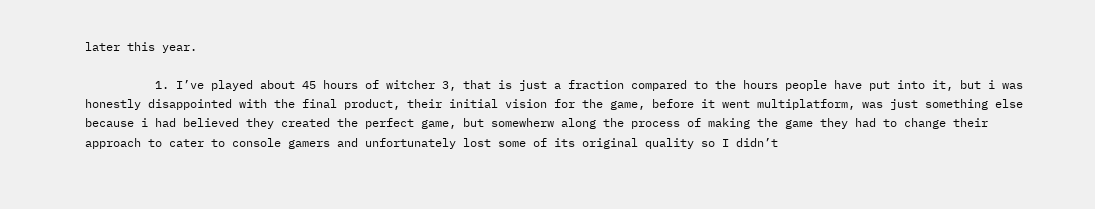later this year.

          1. I’ve played about 45 hours of witcher 3, that is just a fraction compared to the hours people have put into it, but i was honestly disappointed with the final product, their initial vision for the game, before it went multiplatform, was just something else because i had believed they created the perfect game, but somewherw along the process of making the game they had to change their approach to cater to console gamers and unfortunately lost some of its original quality so I didn’t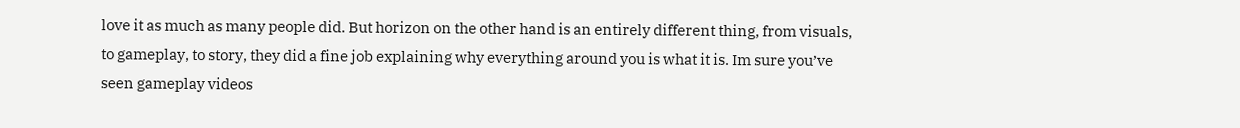love it as much as many people did. But horizon on the other hand is an entirely different thing, from visuals, to gameplay, to story, they did a fine job explaining why everything around you is what it is. Im sure you’ve seen gameplay videos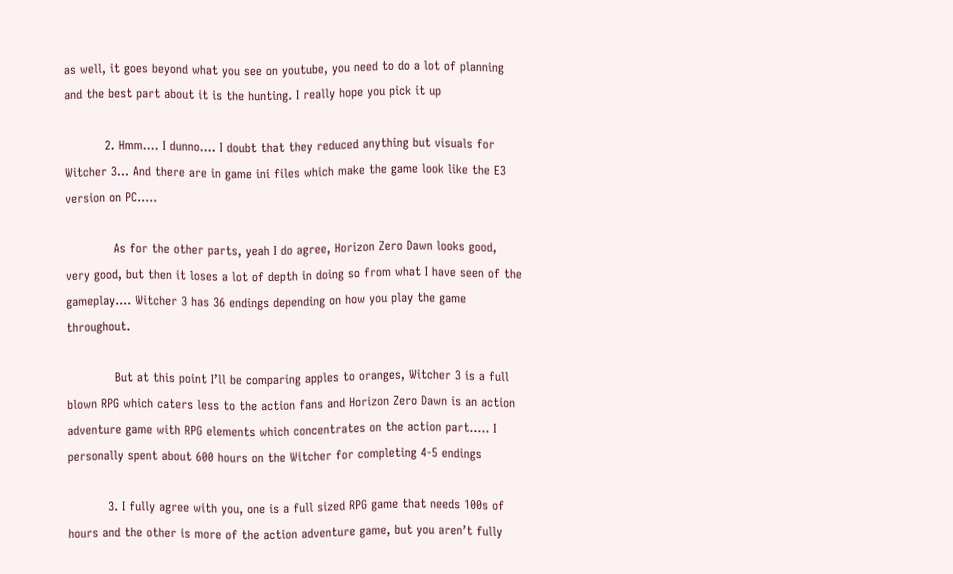as well, it goes beyond what you see on youtube, you need to do a lot of planning and the best part about it is the hunting. I really hope you pick it up

          2. Hmm…. I dunno…. I doubt that they reduced anything but visuals for Witcher 3… And there are in game ini files which make the game look like the E3 version on PC…..

            As for the other parts, yeah I do agree, Horizon Zero Dawn looks good, very good, but then it loses a lot of depth in doing so from what I have seen of the gameplay…. Witcher 3 has 36 endings depending on how you play the game throughout.

            But at this point I’ll be comparing apples to oranges, Witcher 3 is a full blown RPG which caters less to the action fans and Horizon Zero Dawn is an action adventure game with RPG elements which concentrates on the action part….. I personally spent about 600 hours on the Witcher for completing 4-5 endings

          3. I fully agree with you, one is a full sized RPG game that needs 100s of hours and the other is more of the action adventure game, but you aren’t fully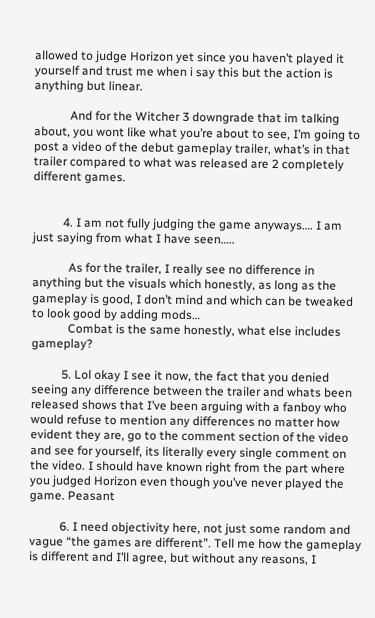allowed to judge Horizon yet since you haven’t played it yourself and trust me when i say this but the action is anything but linear.

            And for the Witcher 3 downgrade that im talking about, you wont like what you’re about to see, I’m going to post a video of the debut gameplay trailer, what’s in that trailer compared to what was released are 2 completely different games.


          4. I am not fully judging the game anyways…. I am just saying from what I have seen…..

            As for the trailer, I really see no difference in anything but the visuals which honestly, as long as the gameplay is good, I don’t mind and which can be tweaked to look good by adding mods…
            Combat is the same honestly, what else includes gameplay?

          5. Lol okay I see it now, the fact that you denied seeing any difference between the trailer and whats been released shows that I’ve been arguing with a fanboy who would refuse to mention any differences no matter how evident they are, go to the comment section of the video and see for yourself, its literally every single comment on the video. I should have known right from the part where you judged Horizon even though you’ve never played the game. Peasant

          6. I need objectivity here, not just some random and vague “the games are different”. Tell me how the gameplay is different and I’ll agree, but without any reasons, I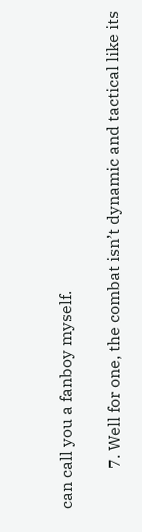can call you a fanboy myself.

          7. Well for one, the combat isn’t dynamic and tactical like its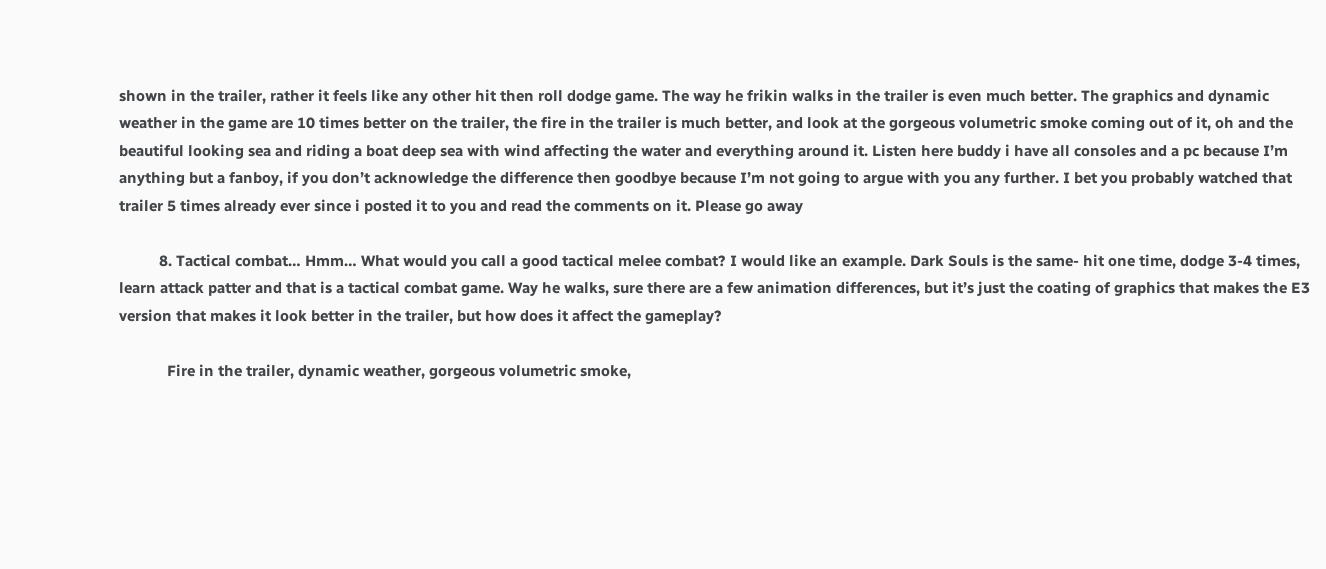shown in the trailer, rather it feels like any other hit then roll dodge game. The way he frikin walks in the trailer is even much better. The graphics and dynamic weather in the game are 10 times better on the trailer, the fire in the trailer is much better, and look at the gorgeous volumetric smoke coming out of it, oh and the beautiful looking sea and riding a boat deep sea with wind affecting the water and everything around it. Listen here buddy i have all consoles and a pc because I’m anything but a fanboy, if you don’t acknowledge the difference then goodbye because I’m not going to argue with you any further. I bet you probably watched that trailer 5 times already ever since i posted it to you and read the comments on it. Please go away

          8. Tactical combat… Hmm… What would you call a good tactical melee combat? I would like an example. Dark Souls is the same- hit one time, dodge 3-4 times, learn attack patter and that is a tactical combat game. Way he walks, sure there are a few animation differences, but it’s just the coating of graphics that makes the E3 version that makes it look better in the trailer, but how does it affect the gameplay?

            Fire in the trailer, dynamic weather, gorgeous volumetric smoke,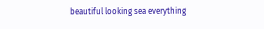beautiful looking sea everything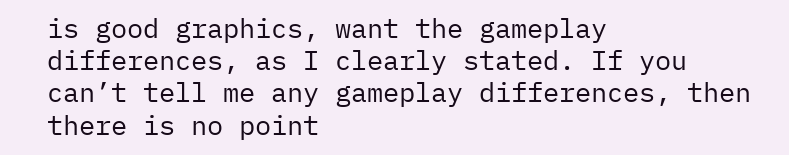is good graphics, want the gameplay differences, as I clearly stated. If you can’t tell me any gameplay differences, then there is no point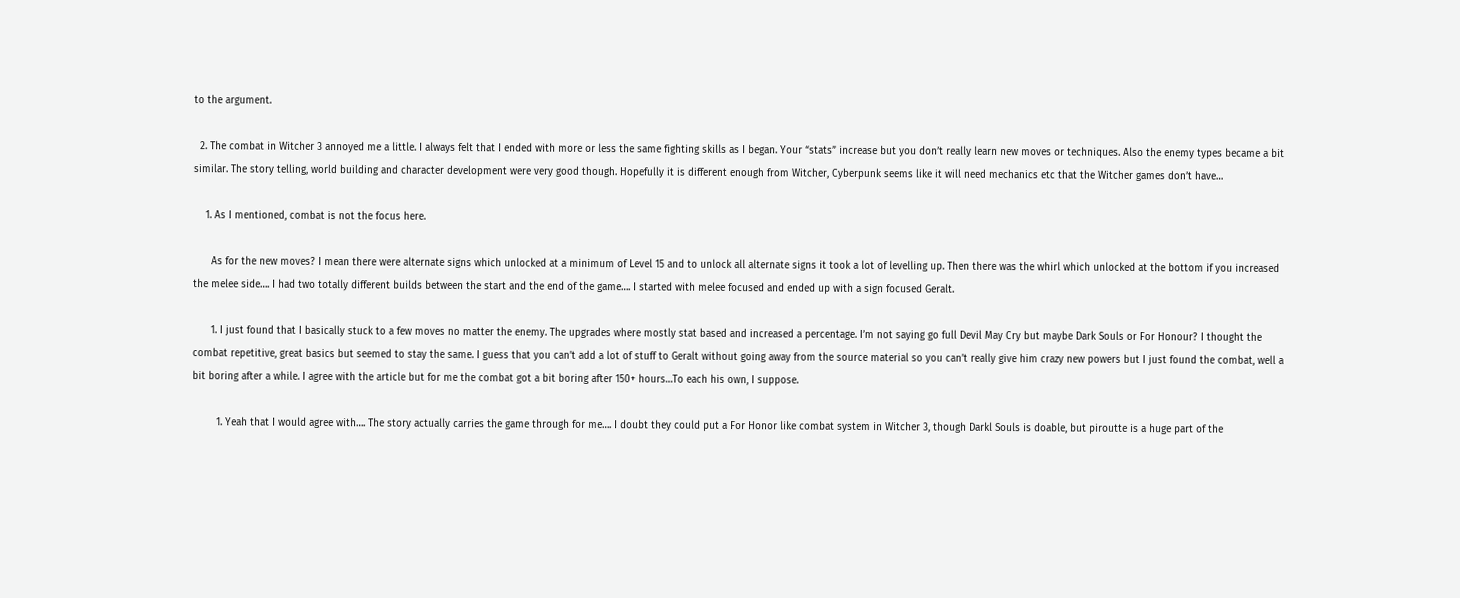to the argument.

  2. The combat in Witcher 3 annoyed me a little. I always felt that I ended with more or less the same fighting skills as I began. Your “stats” increase but you don’t really learn new moves or techniques. Also the enemy types became a bit similar. The story telling, world building and character development were very good though. Hopefully it is different enough from Witcher, Cyberpunk seems like it will need mechanics etc that the Witcher games don’t have…

    1. As I mentioned, combat is not the focus here.

      As for the new moves? I mean there were alternate signs which unlocked at a minimum of Level 15 and to unlock all alternate signs it took a lot of levelling up. Then there was the whirl which unlocked at the bottom if you increased the melee side…. I had two totally different builds between the start and the end of the game…. I started with melee focused and ended up with a sign focused Geralt.

      1. I just found that I basically stuck to a few moves no matter the enemy. The upgrades where mostly stat based and increased a percentage. I’m not saying go full Devil May Cry but maybe Dark Souls or For Honour? I thought the combat repetitive, great basics but seemed to stay the same. I guess that you can’t add a lot of stuff to Geralt without going away from the source material so you can’t really give him crazy new powers but I just found the combat, well a bit boring after a while. I agree with the article but for me the combat got a bit boring after 150+ hours…To each his own, I suppose.

        1. Yeah that I would agree with…. The story actually carries the game through for me…. I doubt they could put a For Honor like combat system in Witcher 3, though Darkl Souls is doable, but piroutte is a huge part of the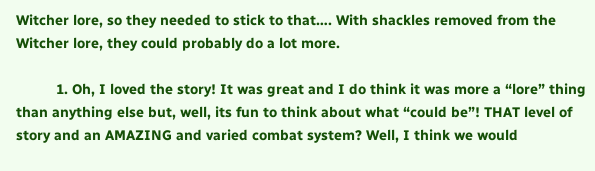Witcher lore, so they needed to stick to that…. With shackles removed from the Witcher lore, they could probably do a lot more.

          1. Oh, I loved the story! It was great and I do think it was more a “lore” thing than anything else but, well, its fun to think about what “could be”! THAT level of story and an AMAZING and varied combat system? Well, I think we would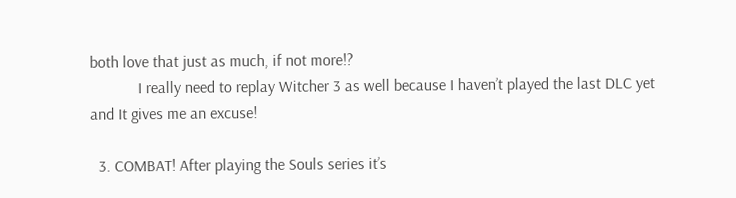both love that just as much, if not more!?
            I really need to replay Witcher 3 as well because I haven’t played the last DLC yet and It gives me an excuse!

  3. COMBAT! After playing the Souls series it’s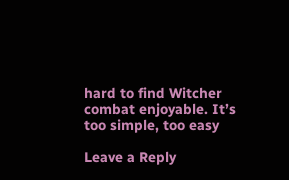hard to find Witcher combat enjoyable. It’s too simple, too easy

Leave a Reply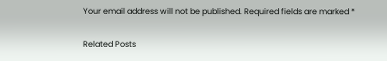Your email address will not be published. Required fields are marked *

Related Posts